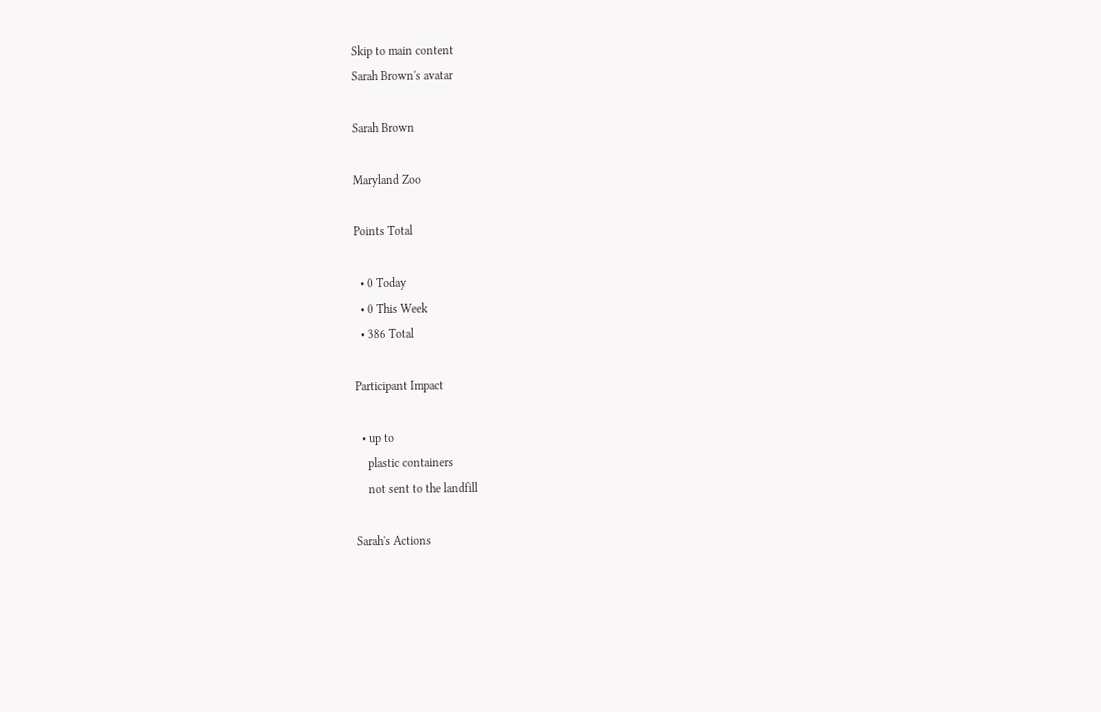Skip to main content
Sarah Brown's avatar

Sarah Brown

Maryland Zoo

Points Total

  • 0 Today
  • 0 This Week
  • 386 Total

Participant Impact

  • up to
    plastic containers
    not sent to the landfill

Sarah's Actions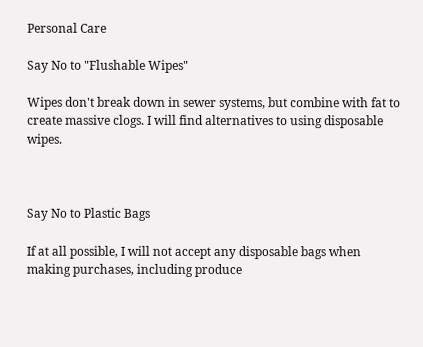Personal Care

Say No to "Flushable Wipes"

Wipes don't break down in sewer systems, but combine with fat to create massive clogs. I will find alternatives to using disposable wipes.



Say No to Plastic Bags

If at all possible, I will not accept any disposable bags when making purchases, including produce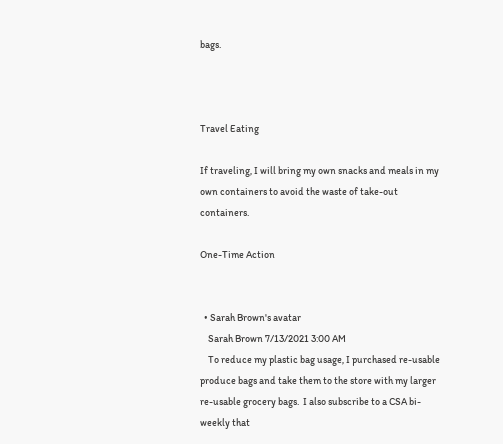bags.



Travel Eating

If traveling, I will bring my own snacks and meals in my own containers to avoid the waste of take-out containers.

One-Time Action


  • Sarah Brown's avatar
    Sarah Brown 7/13/2021 3:00 AM
    To reduce my plastic bag usage, I purchased re-usable produce bags and take them to the store with my larger re-usable grocery bags.  I also subscribe to a CSA bi-weekly that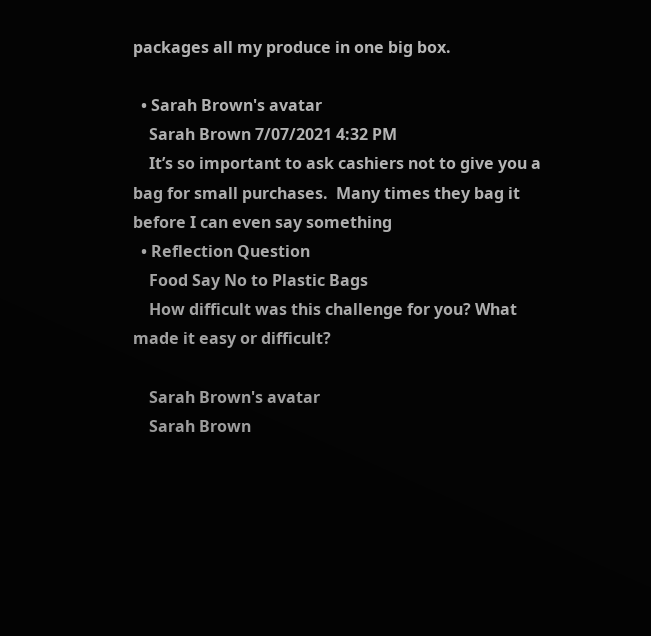packages all my produce in one big box.

  • Sarah Brown's avatar
    Sarah Brown 7/07/2021 4:32 PM
    It’s so important to ask cashiers not to give you a bag for small purchases.  Many times they bag it before I can even say something
  • Reflection Question
    Food Say No to Plastic Bags
    How difficult was this challenge for you? What made it easy or difficult?

    Sarah Brown's avatar
    Sarah Brown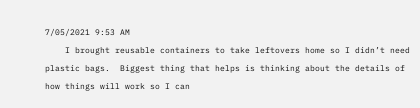7/05/2021 9:53 AM
    I brought reusable containers to take leftovers home so I didn’t need plastic bags.  Biggest thing that helps is thinking about the details of how things will work so I can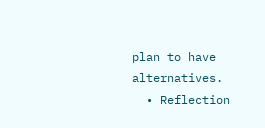plan to have alternatives.
  • Reflection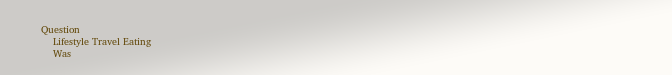Question
    Lifestyle Travel Eating
    Was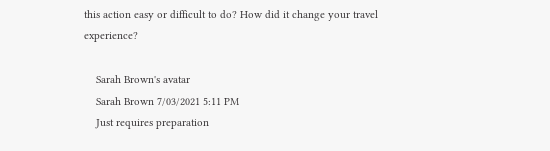this action easy or difficult to do? How did it change your travel experience?

    Sarah Brown's avatar
    Sarah Brown 7/03/2021 5:11 PM
    Just requires preparation